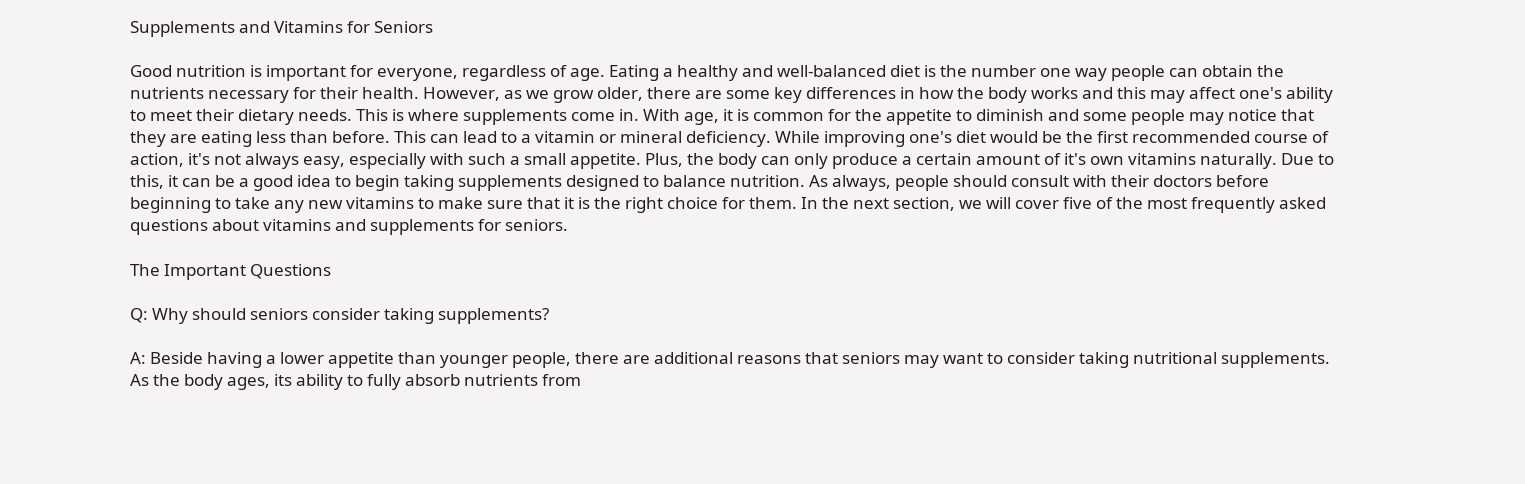Supplements and Vitamins for Seniors

Good nutrition is important for everyone, regardless of age. Eating a healthy and well-balanced diet is the number one way people can obtain the nutrients necessary for their health. However, as we grow older, there are some key differences in how the body works and this may affect one's ability to meet their dietary needs. This is where supplements come in. With age, it is common for the appetite to diminish and some people may notice that they are eating less than before. This can lead to a vitamin or mineral deficiency. While improving one's diet would be the first recommended course of action, it's not always easy, especially with such a small appetite. Plus, the body can only produce a certain amount of it's own vitamins naturally. Due to this, it can be a good idea to begin taking supplements designed to balance nutrition. As always, people should consult with their doctors before beginning to take any new vitamins to make sure that it is the right choice for them. In the next section, we will cover five of the most frequently asked questions about vitamins and supplements for seniors.

The Important Questions

Q: Why should seniors consider taking supplements?

A: Beside having a lower appetite than younger people, there are additional reasons that seniors may want to consider taking nutritional supplements. As the body ages, its ability to fully absorb nutrients from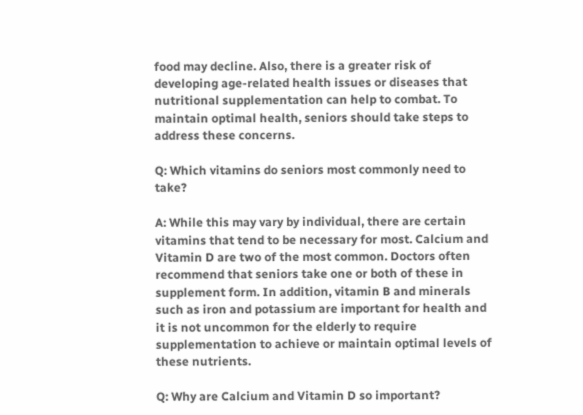food may decline. Also, there is a greater risk of developing age-related health issues or diseases that nutritional supplementation can help to combat. To maintain optimal health, seniors should take steps to address these concerns.

Q: Which vitamins do seniors most commonly need to take?

A: While this may vary by individual, there are certain vitamins that tend to be necessary for most. Calcium and Vitamin D are two of the most common. Doctors often recommend that seniors take one or both of these in supplement form. In addition, vitamin B and minerals such as iron and potassium are important for health and it is not uncommon for the elderly to require supplementation to achieve or maintain optimal levels of these nutrients.

Q: Why are Calcium and Vitamin D so important?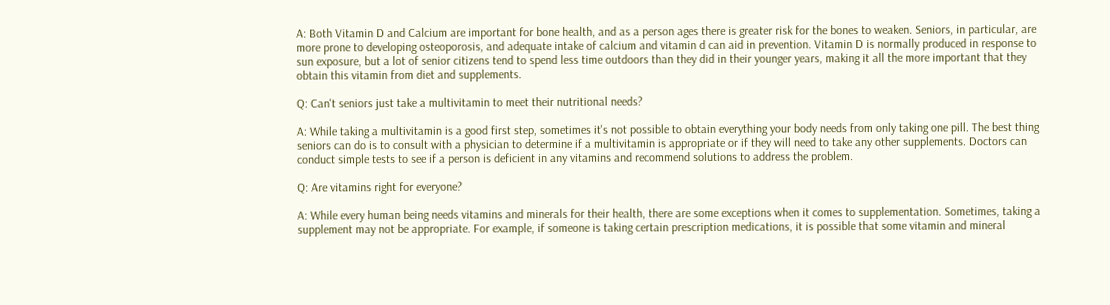A: Both Vitamin D and Calcium are important for bone health, and as a person ages there is greater risk for the bones to weaken. Seniors, in particular, are more prone to developing osteoporosis, and adequate intake of calcium and vitamin d can aid in prevention. Vitamin D is normally produced in response to sun exposure, but a lot of senior citizens tend to spend less time outdoors than they did in their younger years, making it all the more important that they obtain this vitamin from diet and supplements.

Q: Can't seniors just take a multivitamin to meet their nutritional needs?

A: While taking a multivitamin is a good first step, sometimes it's not possible to obtain everything your body needs from only taking one pill. The best thing seniors can do is to consult with a physician to determine if a multivitamin is appropriate or if they will need to take any other supplements. Doctors can conduct simple tests to see if a person is deficient in any vitamins and recommend solutions to address the problem.

Q: Are vitamins right for everyone?

A: While every human being needs vitamins and minerals for their health, there are some exceptions when it comes to supplementation. Sometimes, taking a supplement may not be appropriate. For example, if someone is taking certain prescription medications, it is possible that some vitamin and mineral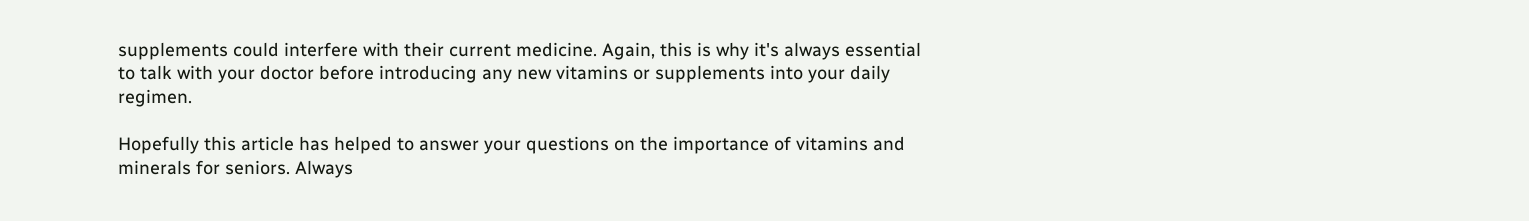supplements could interfere with their current medicine. Again, this is why it's always essential to talk with your doctor before introducing any new vitamins or supplements into your daily regimen.

Hopefully this article has helped to answer your questions on the importance of vitamins and minerals for seniors. Always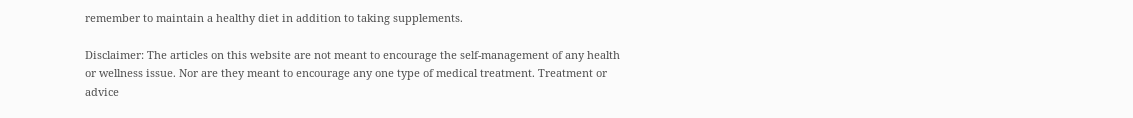remember to maintain a healthy diet in addition to taking supplements.

Disclaimer: The articles on this website are not meant to encourage the self-management of any health or wellness issue. Nor are they meant to encourage any one type of medical treatment. Treatment or advice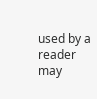used by a reader may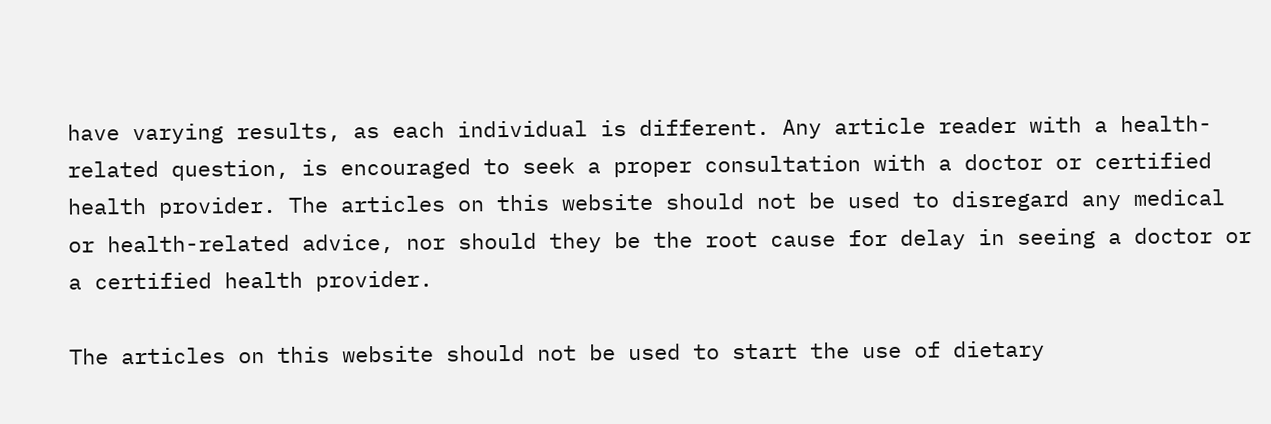have varying results, as each individual is different. Any article reader with a health-related question, is encouraged to seek a proper consultation with a doctor or certified health provider. The articles on this website should not be used to disregard any medical or health-related advice, nor should they be the root cause for delay in seeing a doctor or a certified health provider.

The articles on this website should not be used to start the use of dietary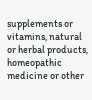supplements or vitamins, natural or herbal products, homeopathic medicine or other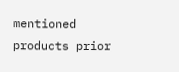mentioned products prior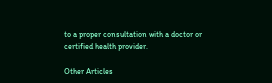to a proper consultation with a doctor or certified health provider.

Other Articles